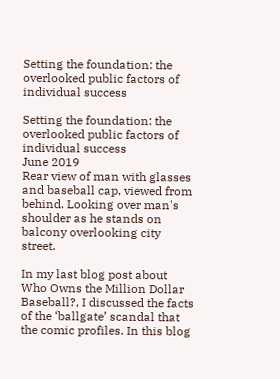Setting the foundation: the overlooked public factors of individual success

Setting the foundation: the overlooked public factors of individual success
June 2019
Rear view of man with glasses and baseball cap, viewed from behind. Looking over man's shoulder as he stands on balcony overlooking city street.

In my last blog post about Who Owns the Million Dollar Baseball?, I discussed the facts of the ‘ballgate’ scandal that the comic profiles. In this blog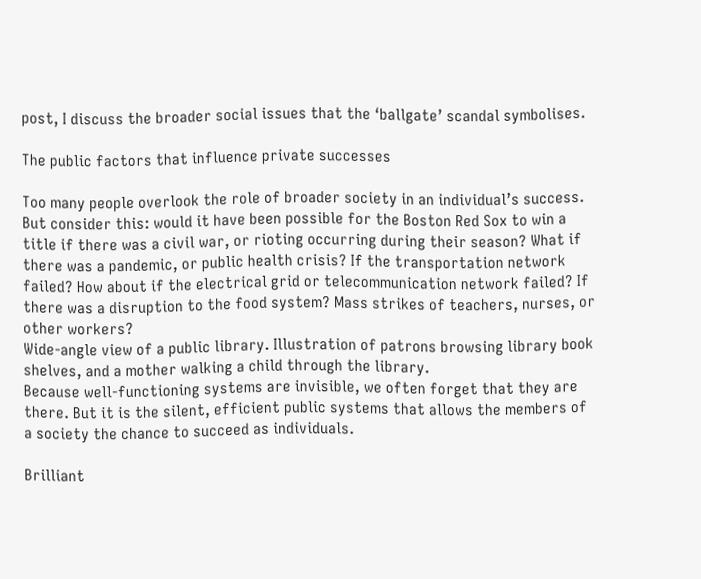post, I discuss the broader social issues that the ‘ballgate’ scandal symbolises.

The public factors that influence private successes

Too many people overlook the role of broader society in an individual’s success. But consider this: would it have been possible for the Boston Red Sox to win a title if there was a civil war, or rioting occurring during their season? What if there was a pandemic, or public health crisis? If the transportation network failed? How about if the electrical grid or telecommunication network failed? If there was a disruption to the food system? Mass strikes of teachers, nurses, or other workers?
Wide-angle view of a public library. Illustration of patrons browsing library book shelves, and a mother walking a child through the library.
Because well-functioning systems are invisible, we often forget that they are there. But it is the silent, efficient public systems that allows the members of a society the chance to succeed as individuals.

Brilliant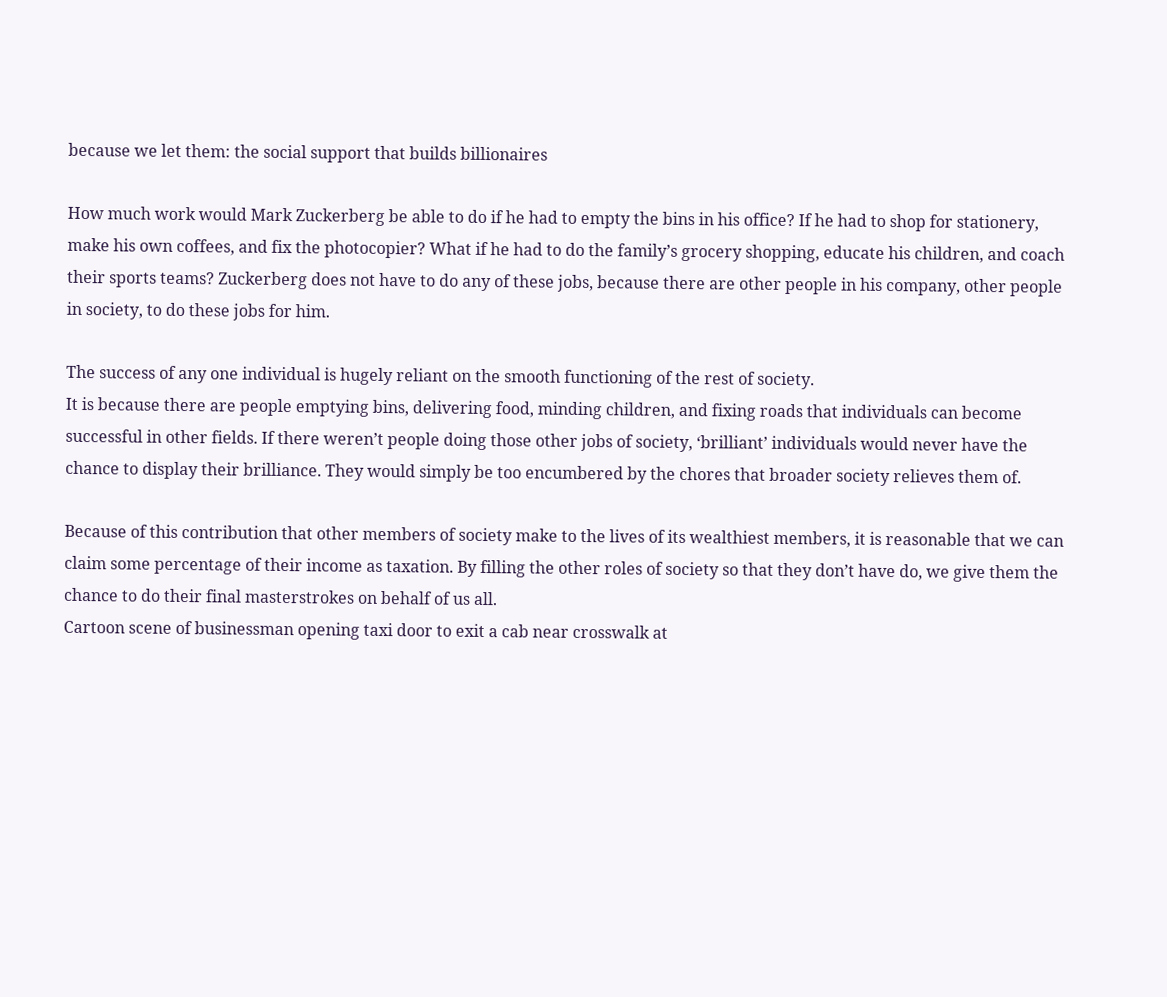because we let them: the social support that builds billionaires

How much work would Mark Zuckerberg be able to do if he had to empty the bins in his office? If he had to shop for stationery, make his own coffees, and fix the photocopier? What if he had to do the family’s grocery shopping, educate his children, and coach their sports teams? Zuckerberg does not have to do any of these jobs, because there are other people in his company, other people in society, to do these jobs for him.

The success of any one individual is hugely reliant on the smooth functioning of the rest of society.
It is because there are people emptying bins, delivering food, minding children, and fixing roads that individuals can become successful in other fields. If there weren’t people doing those other jobs of society, ‘brilliant’ individuals would never have the chance to display their brilliance. They would simply be too encumbered by the chores that broader society relieves them of.

Because of this contribution that other members of society make to the lives of its wealthiest members, it is reasonable that we can claim some percentage of their income as taxation. By filling the other roles of society so that they don’t have do, we give them the chance to do their final masterstrokes on behalf of us all.
Cartoon scene of businessman opening taxi door to exit a cab near crosswalk at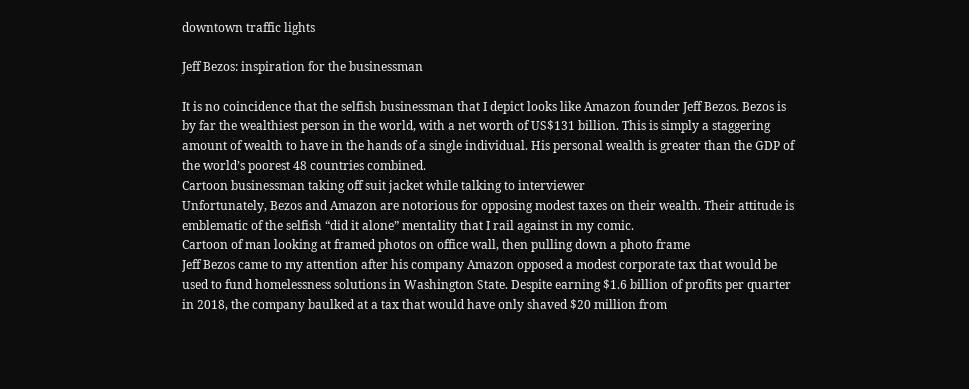downtown traffic lights

Jeff Bezos: inspiration for the businessman

It is no coincidence that the selfish businessman that I depict looks like Amazon founder Jeff Bezos. Bezos is by far the wealthiest person in the world, with a net worth of US$131 billion. This is simply a staggering amount of wealth to have in the hands of a single individual. His personal wealth is greater than the GDP of the world’s poorest 48 countries combined.
Cartoon businessman taking off suit jacket while talking to interviewer
Unfortunately, Bezos and Amazon are notorious for opposing modest taxes on their wealth. Their attitude is emblematic of the selfish “did it alone” mentality that I rail against in my comic.
Cartoon of man looking at framed photos on office wall, then pulling down a photo frame
Jeff Bezos came to my attention after his company Amazon opposed a modest corporate tax that would be used to fund homelessness solutions in Washington State. Despite earning $1.6 billion of profits per quarter in 2018, the company baulked at a tax that would have only shaved $20 million from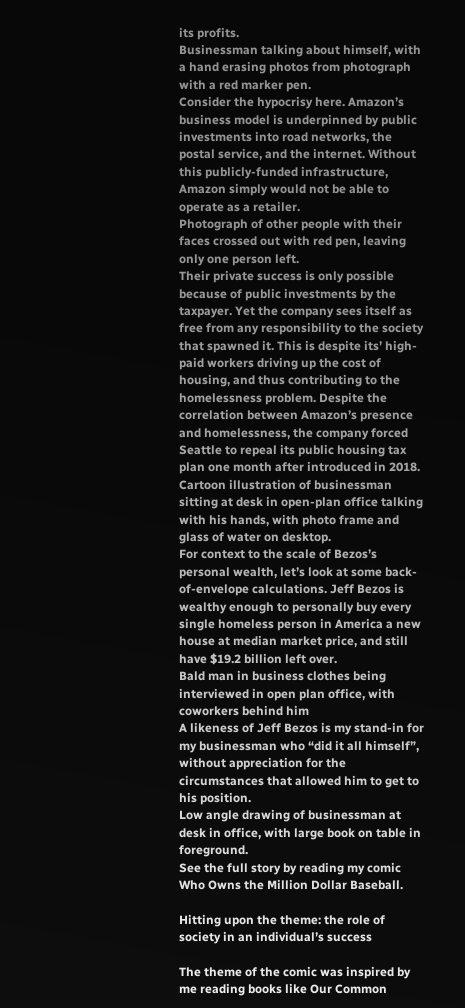its profits.
Businessman talking about himself, with a hand erasing photos from photograph with a red marker pen.
Consider the hypocrisy here. Amazon’s business model is underpinned by public investments into road networks, the postal service, and the internet. Without this publicly-funded infrastructure, Amazon simply would not be able to operate as a retailer.
Photograph of other people with their faces crossed out with red pen, leaving only one person left.
Their private success is only possible because of public investments by the taxpayer. Yet the company sees itself as free from any responsibility to the society that spawned it. This is despite its’ high-paid workers driving up the cost of housing, and thus contributing to the homelessness problem. Despite the correlation between Amazon’s presence and homelessness, the company forced Seattle to repeal its public housing tax plan one month after introduced in 2018.
Cartoon illustration of businessman sitting at desk in open-plan office talking with his hands, with photo frame and glass of water on desktop.
For context to the scale of Bezos’s personal wealth, let’s look at some back-of-envelope calculations. Jeff Bezos is wealthy enough to personally buy every single homeless person in America a new house at median market price, and still have $19.2 billion left over.
Bald man in business clothes being interviewed in open plan office, with coworkers behind him
A likeness of Jeff Bezos is my stand-in for my businessman who “did it all himself”, without appreciation for the circumstances that allowed him to get to his position.
Low angle drawing of businessman at desk in office, with large book on table in foreground.
See the full story by reading my comic Who Owns the Million Dollar Baseball.

Hitting upon the theme: the role of society in an individual’s success

The theme of the comic was inspired by me reading books like Our Common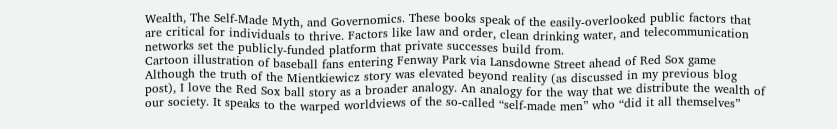Wealth, The Self-Made Myth, and Governomics. These books speak of the easily-overlooked public factors that are critical for individuals to thrive. Factors like law and order, clean drinking water, and telecommunication networks set the publicly-funded platform that private successes build from.
Cartoon illustration of baseball fans entering Fenway Park via Lansdowne Street ahead of Red Sox game
Although the truth of the Mientkiewicz story was elevated beyond reality (as discussed in my previous blog post), I love the Red Sox ball story as a broader analogy. An analogy for the way that we distribute the wealth of our society. It speaks to the warped worldviews of the so-called “self-made men” who “did it all themselves”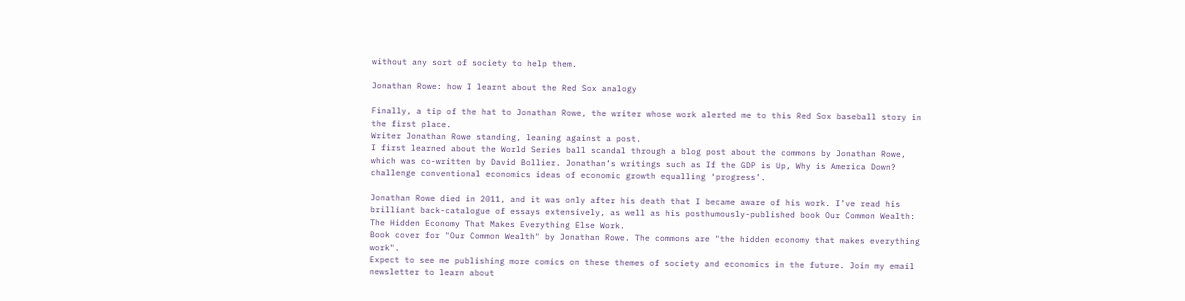without any sort of society to help them.

Jonathan Rowe: how I learnt about the Red Sox analogy

Finally, a tip of the hat to Jonathan Rowe, the writer whose work alerted me to this Red Sox baseball story in the first place.
Writer Jonathan Rowe standing, leaning against a post.
I first learned about the World Series ball scandal through a blog post about the commons by Jonathan Rowe, which was co-written by David Bollier. Jonathan’s writings such as If the GDP is Up, Why is America Down? challenge conventional economics ideas of economic growth equalling ‘progress’.

Jonathan Rowe died in 2011, and it was only after his death that I became aware of his work. I’ve read his brilliant back-catalogue of essays extensively, as well as his posthumously-published book Our Common Wealth: The Hidden Economy That Makes Everything Else Work.
Book cover for "Our Common Wealth" by Jonathan Rowe. The commons are "the hidden economy that makes everything work".
Expect to see me publishing more comics on these themes of society and economics in the future. Join my email newsletter to learn about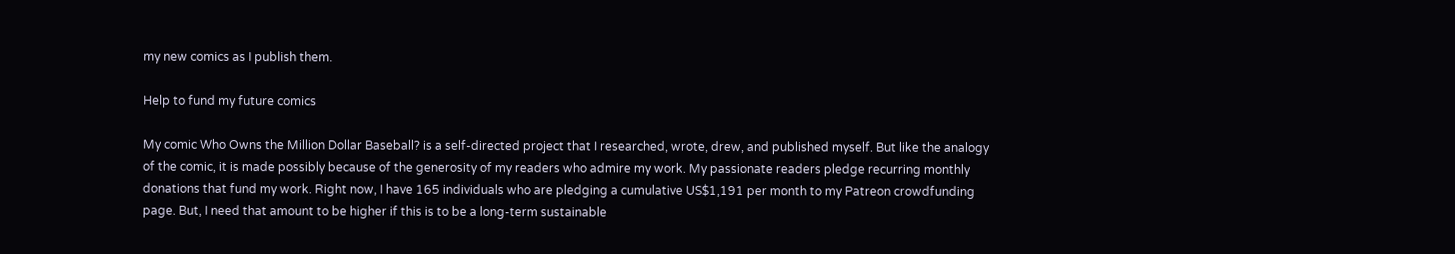my new comics as I publish them.

Help to fund my future comics

My comic Who Owns the Million Dollar Baseball? is a self-directed project that I researched, wrote, drew, and published myself. But like the analogy of the comic, it is made possibly because of the generosity of my readers who admire my work. My passionate readers pledge recurring monthly donations that fund my work. Right now, I have 165 individuals who are pledging a cumulative US$1,191 per month to my Patreon crowdfunding page. But, I need that amount to be higher if this is to be a long-term sustainable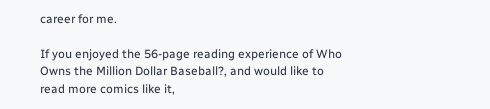career for me.

If you enjoyed the 56-page reading experience of Who Owns the Million Dollar Baseball?, and would like to read more comics like it,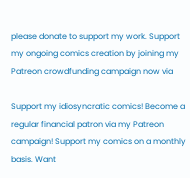please donate to support my work. Support my ongoing comics creation by joining my Patreon crowdfunding campaign now via

Support my idiosyncratic comics! Become a regular financial patron via my Patreon campaign! Support my comics on a monthly basis. Want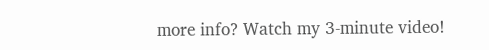more info? Watch my 3-minute video!